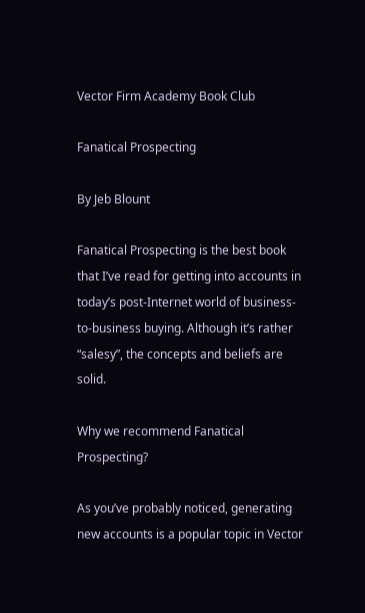Vector Firm Academy Book Club

Fanatical Prospecting

By Jeb Blount

Fanatical Prospecting is the best book that I’ve read for getting into accounts in today’s post-Internet world of business-to-business buying. Although it’s rather “salesy”, the concepts and beliefs are solid.

Why we recommend Fanatical Prospecting?

As you’ve probably noticed, generating new accounts is a popular topic in Vector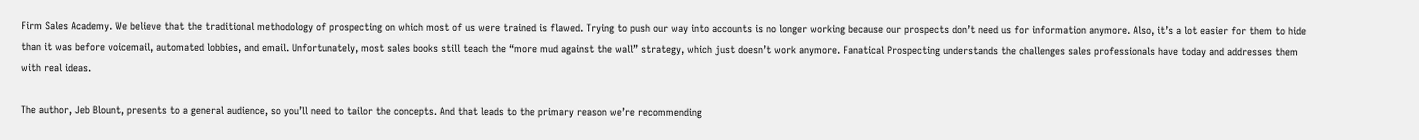Firm Sales Academy. We believe that the traditional methodology of prospecting on which most of us were trained is flawed. Trying to push our way into accounts is no longer working because our prospects don’t need us for information anymore. Also, it’s a lot easier for them to hide than it was before voicemail, automated lobbies, and email. Unfortunately, most sales books still teach the “more mud against the wall” strategy, which just doesn’t work anymore. Fanatical Prospecting understands the challenges sales professionals have today and addresses them with real ideas.

The author, Jeb Blount, presents to a general audience, so you’ll need to tailor the concepts. And that leads to the primary reason we’re recommending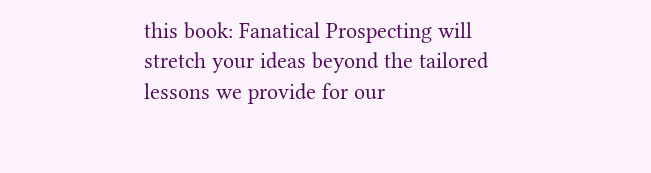this book: Fanatical Prospecting will stretch your ideas beyond the tailored lessons we provide for our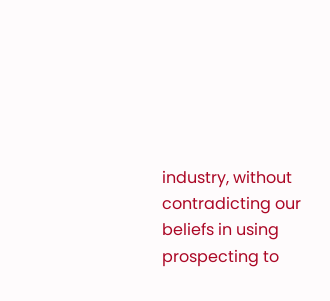industry, without contradicting our beliefs in using prospecting to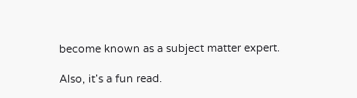become known as a subject matter expert.

Also, it’s a fun read.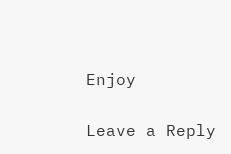Enjoy

Leave a Reply